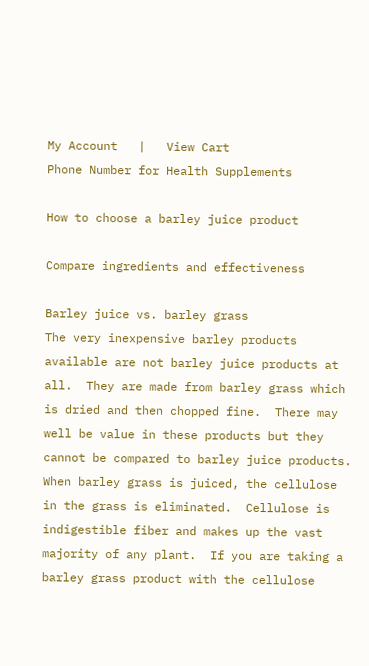My Account   |   View Cart
Phone Number for Health Supplements

How to choose a barley juice product

Compare ingredients and effectiveness

Barley juice vs. barley grass
The very inexpensive barley products available are not barley juice products at all.  They are made from barley grass which is dried and then chopped fine.  There may well be value in these products but they cannot be compared to barley juice products.  When barley grass is juiced, the cellulose in the grass is eliminated.  Cellulose is indigestible fiber and makes up the vast majority of any plant.  If you are taking a barley grass product with the cellulose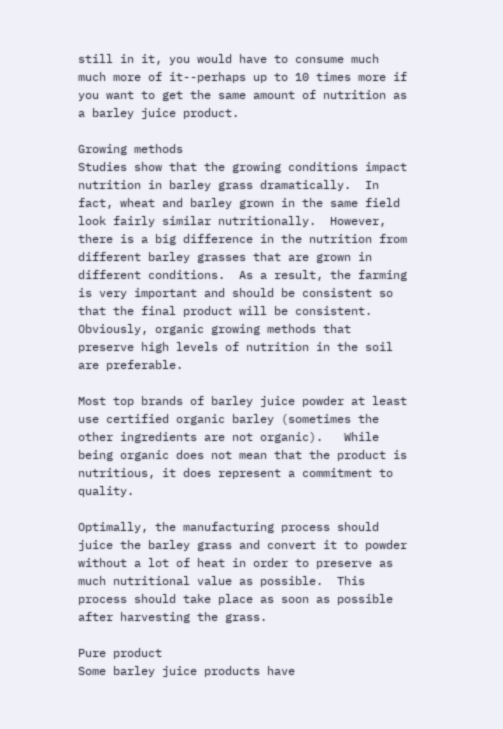still in it, you would have to consume much much more of it--perhaps up to 10 times more if you want to get the same amount of nutrition as a barley juice product.

Growing methods
Studies show that the growing conditions impact nutrition in barley grass dramatically.  In fact, wheat and barley grown in the same field look fairly similar nutritionally.  However, there is a big difference in the nutrition from different barley grasses that are grown in different conditions.  As a result, the farming is very important and should be consistent so that the final product will be consistent.  Obviously, organic growing methods that preserve high levels of nutrition in the soil are preferable.

Most top brands of barley juice powder at least use certified organic barley (sometimes the other ingredients are not organic).   While being organic does not mean that the product is nutritious, it does represent a commitment to quality.

Optimally, the manufacturing process should juice the barley grass and convert it to powder without a lot of heat in order to preserve as much nutritional value as possible.  This process should take place as soon as possible after harvesting the grass.

Pure product
Some barley juice products have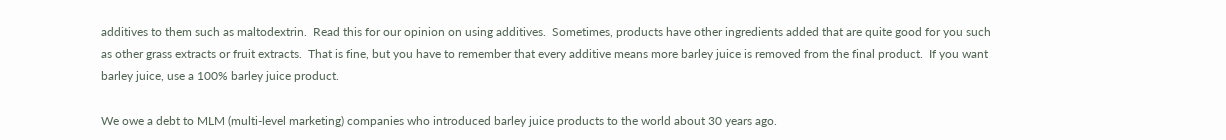additives to them such as maltodextrin.  Read this for our opinion on using additives.  Sometimes, products have other ingredients added that are quite good for you such as other grass extracts or fruit extracts.  That is fine, but you have to remember that every additive means more barley juice is removed from the final product.  If you want barley juice, use a 100% barley juice product.

We owe a debt to MLM (multi-level marketing) companies who introduced barley juice products to the world about 30 years ago.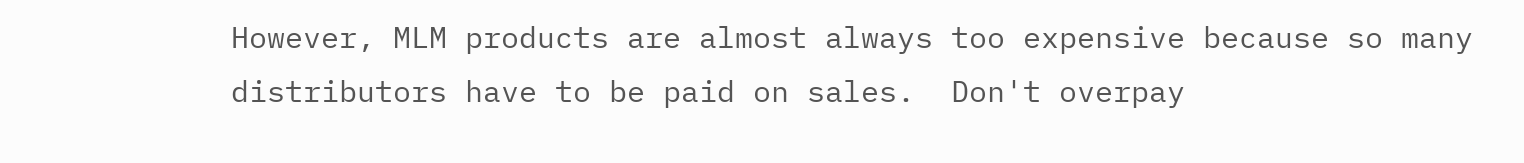However, MLM products are almost always too expensive because so many distributors have to be paid on sales.  Don't overpay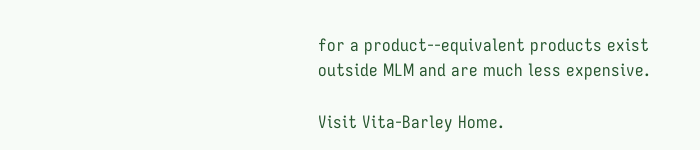for a product--equivalent products exist outside MLM and are much less expensive.

Visit Vita-Barley Home.